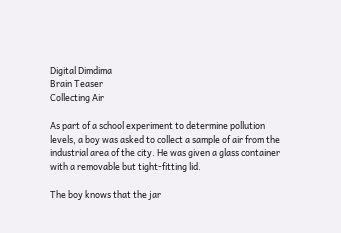Digital Dimdima
Brain Teaser
Collecting Air

As part of a school experiment to determine pollution levels, a boy was asked to collect a sample of air from the industrial area of the city. He was given a glass container with a removable but tight-fitting lid.

The boy knows that the jar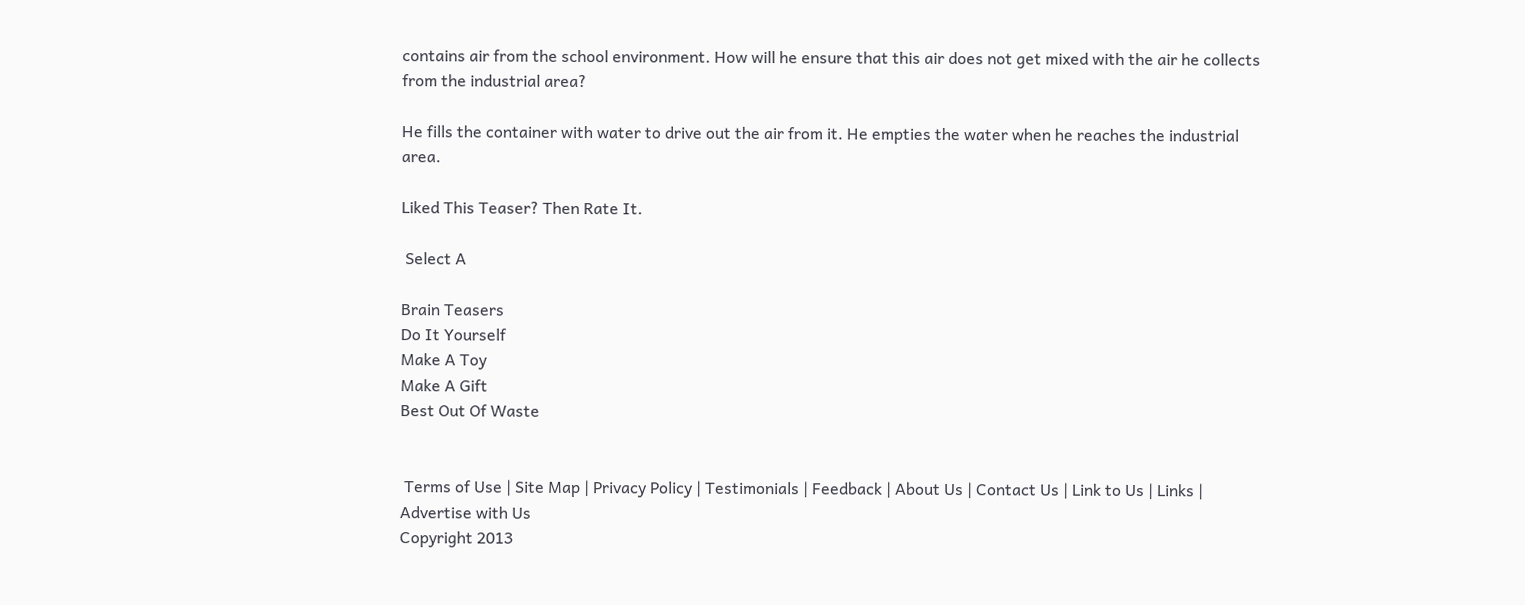contains air from the school environment. How will he ensure that this air does not get mixed with the air he collects from the industrial area?

He fills the container with water to drive out the air from it. He empties the water when he reaches the industrial area.

Liked This Teaser? Then Rate It.

 Select A

Brain Teasers
Do It Yourself
Make A Toy
Make A Gift
Best Out Of Waste


 Terms of Use | Site Map | Privacy Policy | Testimonials | Feedback | About Us | Contact Us | Link to Us | Links | Advertise with Us
Copyright 2013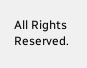All Rights Reserved.